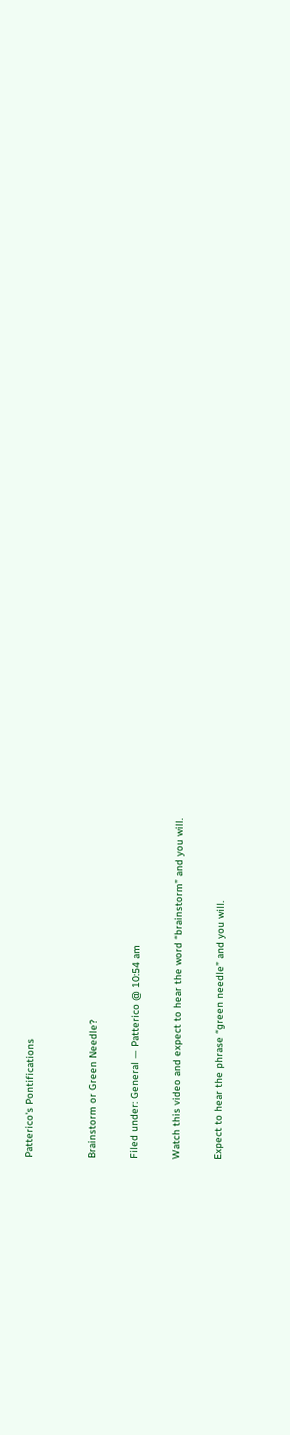Patterico's Pontifications


Brainstorm or Green Needle?

Filed under: General — Patterico @ 10:54 am

Watch this video and expect to hear the word “brainstorm” and you will.

Expect to hear the phrase “green needle” and you will.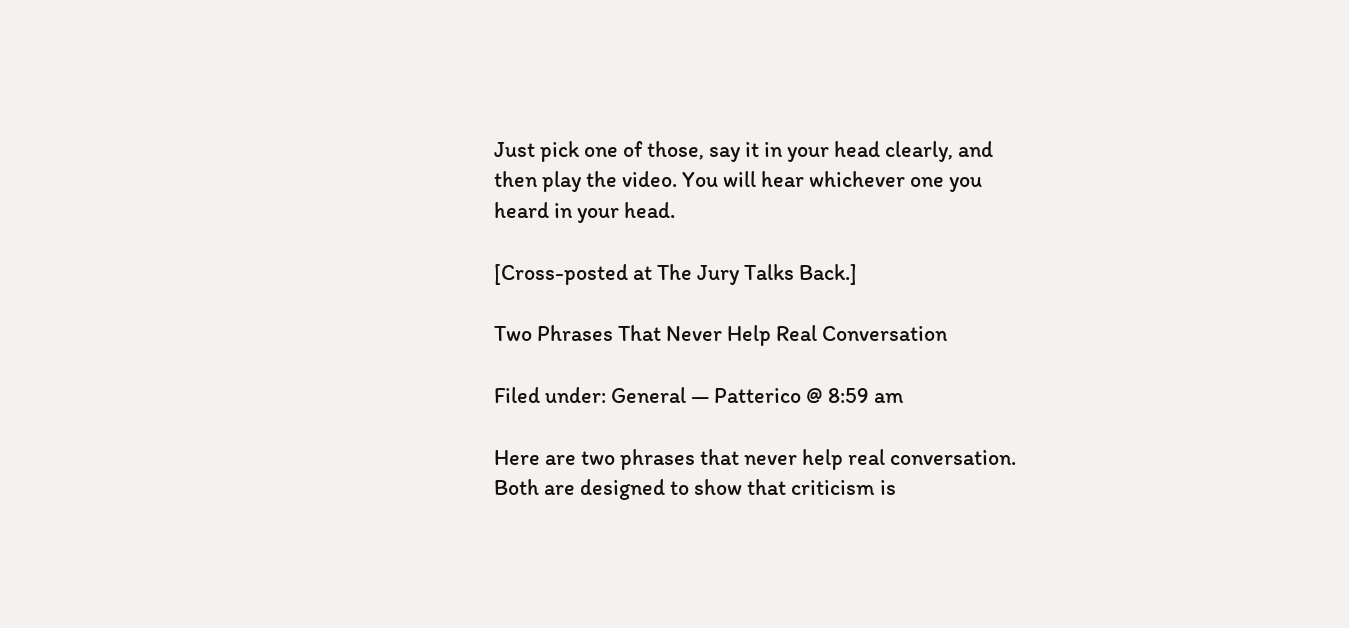Just pick one of those, say it in your head clearly, and then play the video. You will hear whichever one you heard in your head.

[Cross-posted at The Jury Talks Back.]

Two Phrases That Never Help Real Conversation

Filed under: General — Patterico @ 8:59 am

Here are two phrases that never help real conversation. Both are designed to show that criticism is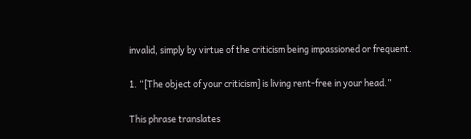invalid, simply by virtue of the criticism being impassioned or frequent.

1. “[The object of your criticism] is living rent-free in your head.”

This phrase translates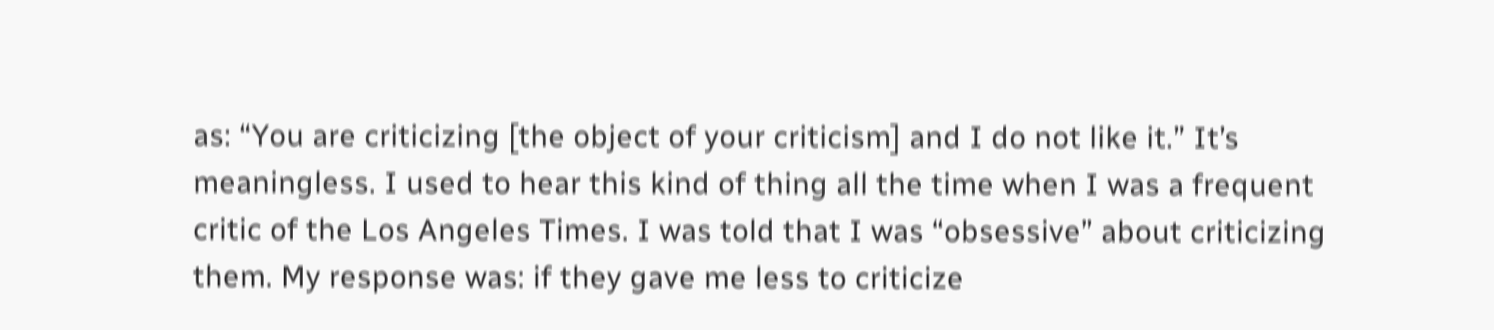as: “You are criticizing [the object of your criticism] and I do not like it.” It’s meaningless. I used to hear this kind of thing all the time when I was a frequent critic of the Los Angeles Times. I was told that I was “obsessive” about criticizing them. My response was: if they gave me less to criticize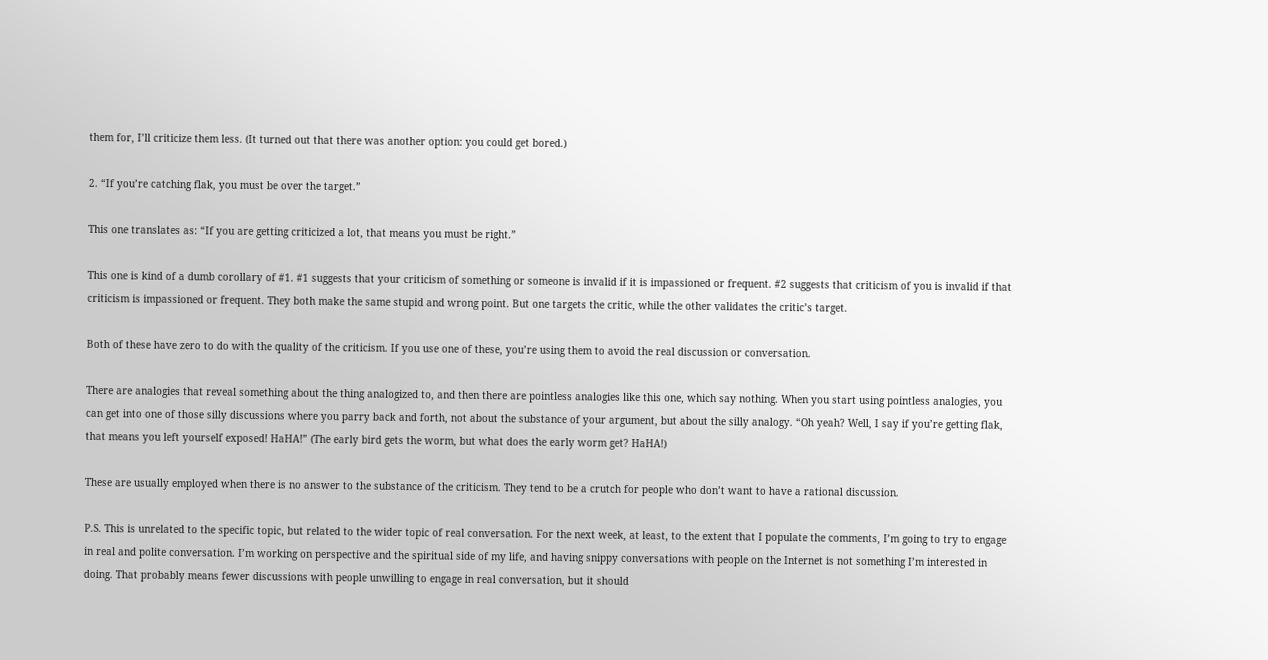them for, I’ll criticize them less. (It turned out that there was another option: you could get bored.)

2. “If you’re catching flak, you must be over the target.”

This one translates as: “If you are getting criticized a lot, that means you must be right.”

This one is kind of a dumb corollary of #1. #1 suggests that your criticism of something or someone is invalid if it is impassioned or frequent. #2 suggests that criticism of you is invalid if that criticism is impassioned or frequent. They both make the same stupid and wrong point. But one targets the critic, while the other validates the critic’s target.

Both of these have zero to do with the quality of the criticism. If you use one of these, you’re using them to avoid the real discussion or conversation.

There are analogies that reveal something about the thing analogized to, and then there are pointless analogies like this one, which say nothing. When you start using pointless analogies, you can get into one of those silly discussions where you parry back and forth, not about the substance of your argument, but about the silly analogy. “Oh yeah? Well, I say if you’re getting flak, that means you left yourself exposed! HaHA!” (The early bird gets the worm, but what does the early worm get? HaHA!)

These are usually employed when there is no answer to the substance of the criticism. They tend to be a crutch for people who don’t want to have a rational discussion.

P.S. This is unrelated to the specific topic, but related to the wider topic of real conversation. For the next week, at least, to the extent that I populate the comments, I’m going to try to engage in real and polite conversation. I’m working on perspective and the spiritual side of my life, and having snippy conversations with people on the Internet is not something I’m interested in doing. That probably means fewer discussions with people unwilling to engage in real conversation, but it should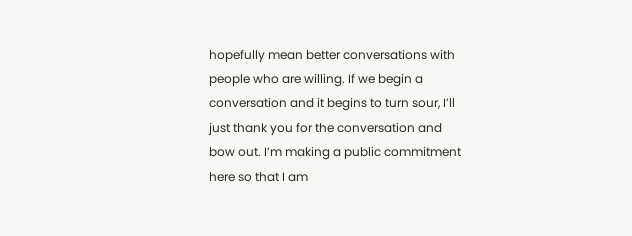hopefully mean better conversations with people who are willing. If we begin a conversation and it begins to turn sour, I’ll just thank you for the conversation and bow out. I’m making a public commitment here so that I am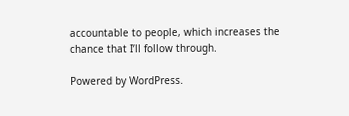accountable to people, which increases the chance that I’ll follow through.

Powered by WordPress.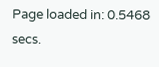Page loaded in: 0.5468 secs.